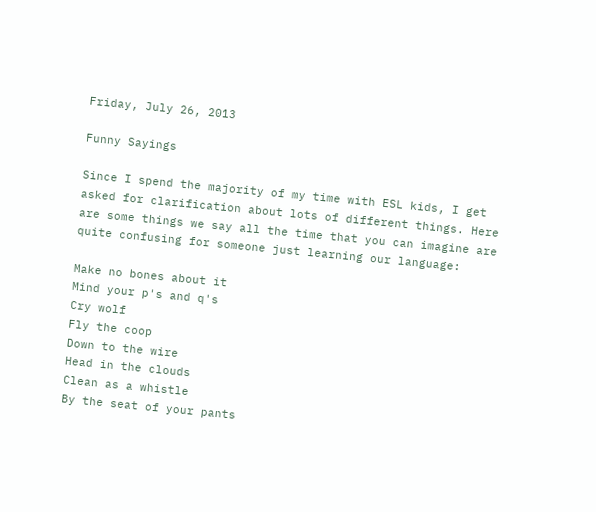Friday, July 26, 2013

Funny Sayings

Since I spend the majority of my time with ESL kids, I get asked for clarification about lots of different things. Here are some things we say all the time that you can imagine are quite confusing for someone just learning our language:

Make no bones about it
Mind your p's and q's
Cry wolf
Fly the coop
Down to the wire
Head in the clouds
Clean as a whistle
By the seat of your pants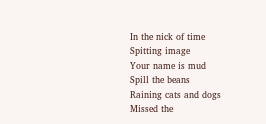In the nick of time
Spitting image
Your name is mud
Spill the beans
Raining cats and dogs
Missed the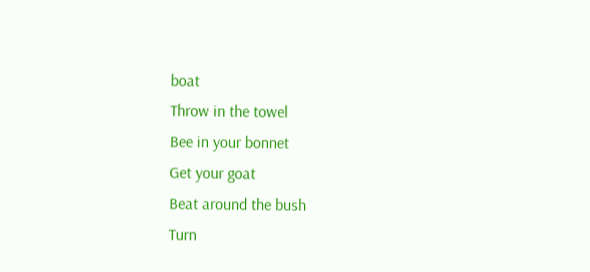boat
Throw in the towel
Bee in your bonnet
Get your goat
Beat around the bush
Turn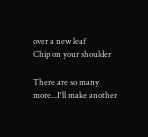over a new leaf
Chip on your shoulder

There are so many more...I'll make another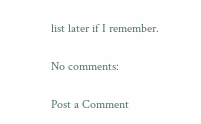list later if I remember.

No comments:

Post a Comment